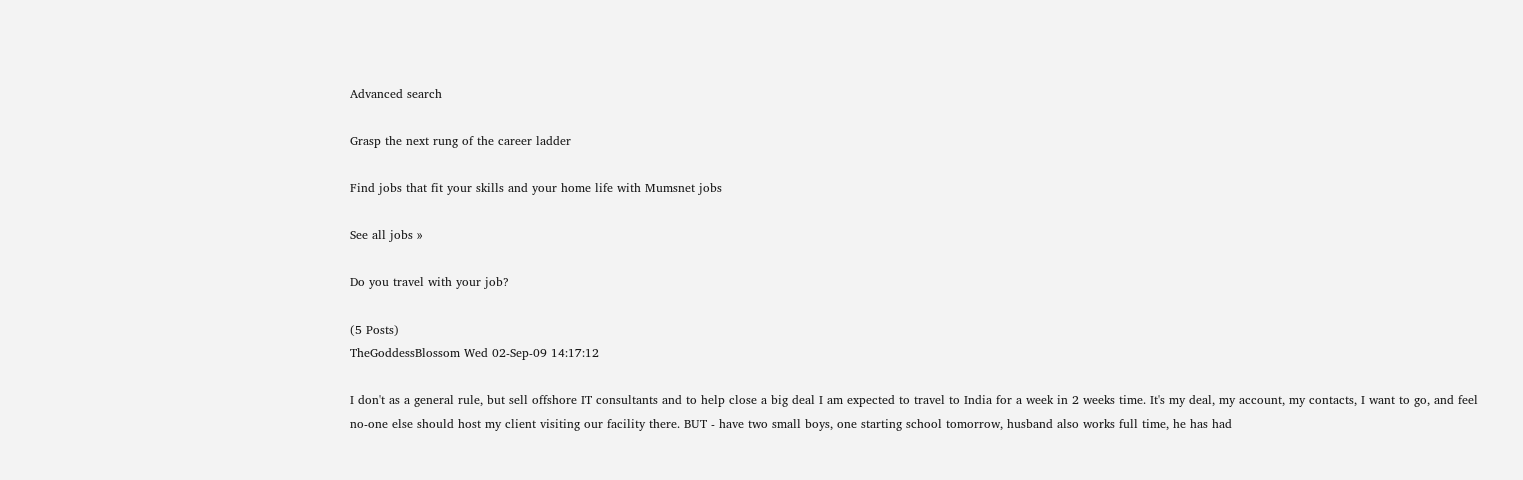Advanced search

Grasp the next rung of the career ladder

Find jobs that fit your skills and your home life with Mumsnet jobs

See all jobs »

Do you travel with your job?

(5 Posts)
TheGoddessBlossom Wed 02-Sep-09 14:17:12

I don't as a general rule, but sell offshore IT consultants and to help close a big deal I am expected to travel to India for a week in 2 weeks time. It's my deal, my account, my contacts, I want to go, and feel no-one else should host my client visiting our facility there. BUT - have two small boys, one starting school tomorrow, husband also works full time, he has had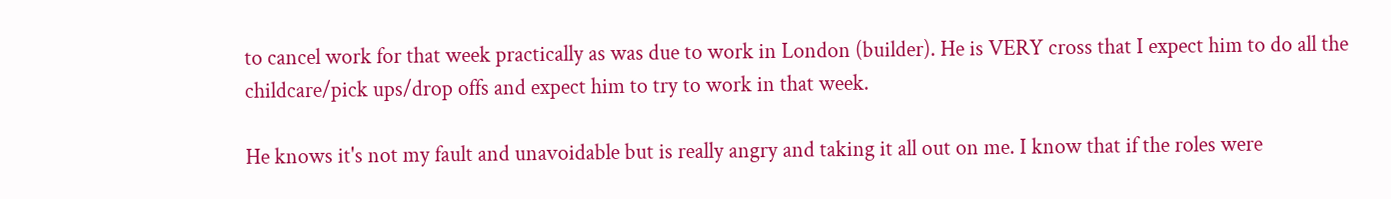to cancel work for that week practically as was due to work in London (builder). He is VERY cross that I expect him to do all the childcare/pick ups/drop offs and expect him to try to work in that week.

He knows it's not my fault and unavoidable but is really angry and taking it all out on me. I know that if the roles were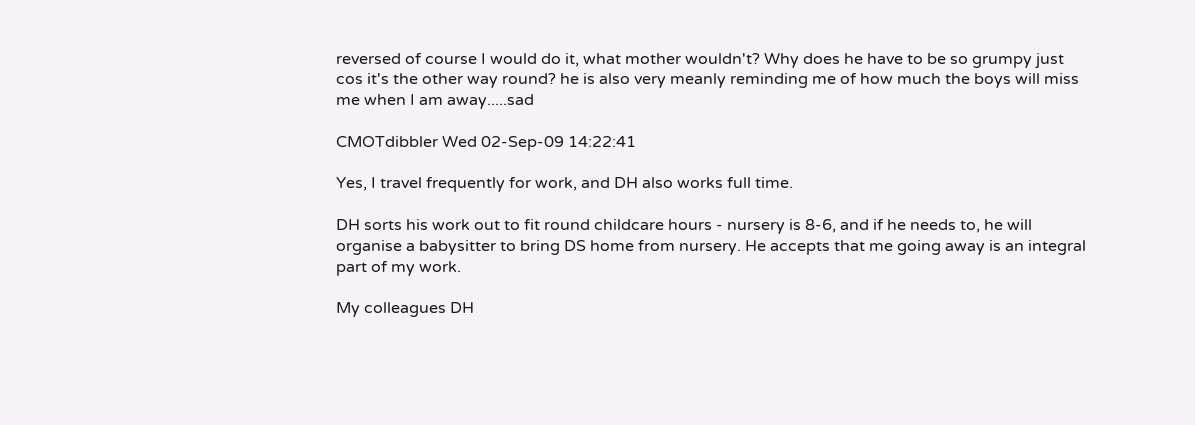reversed of course I would do it, what mother wouldn't? Why does he have to be so grumpy just cos it's the other way round? he is also very meanly reminding me of how much the boys will miss me when I am away.....sad

CMOTdibbler Wed 02-Sep-09 14:22:41

Yes, I travel frequently for work, and DH also works full time.

DH sorts his work out to fit round childcare hours - nursery is 8-6, and if he needs to, he will organise a babysitter to bring DS home from nursery. He accepts that me going away is an integral part of my work.

My colleagues DH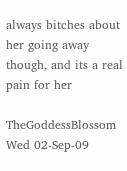always bitches about her going away though, and its a real pain for her

TheGoddessBlossom Wed 02-Sep-09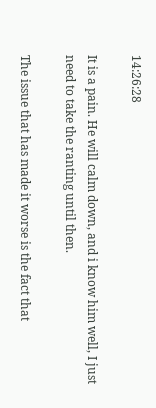14:26:28

It is a pain. He will calm down, and i know him well, I just need to take the ranting until then.

The issue that has made it worse is the fact that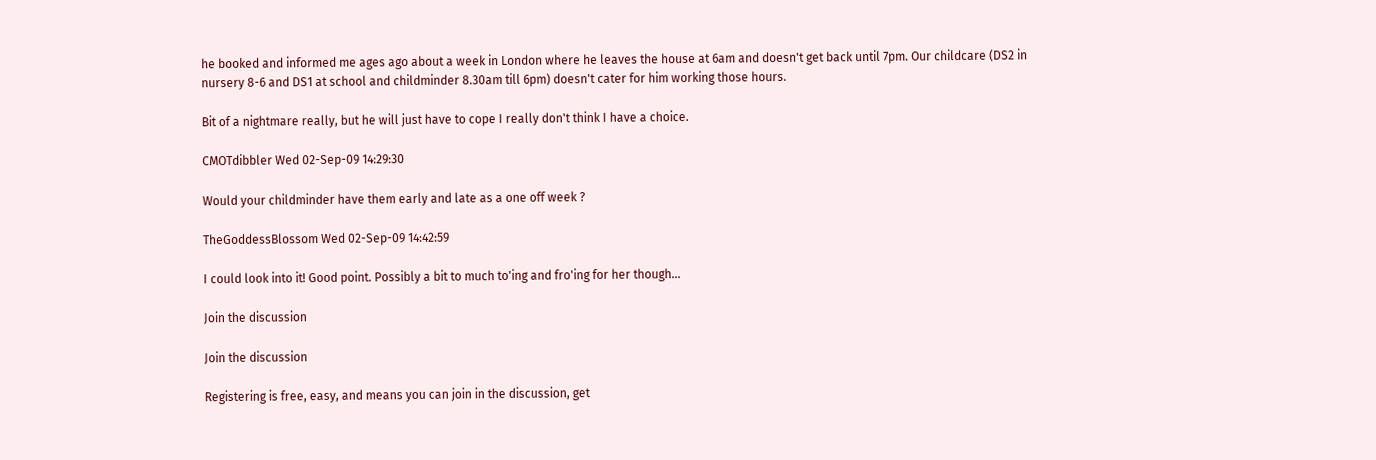he booked and informed me ages ago about a week in London where he leaves the house at 6am and doesn't get back until 7pm. Our childcare (DS2 in nursery 8-6 and DS1 at school and childminder 8.30am till 6pm) doesn't cater for him working those hours.

Bit of a nightmare really, but he will just have to cope I really don't think I have a choice.

CMOTdibbler Wed 02-Sep-09 14:29:30

Would your childminder have them early and late as a one off week ?

TheGoddessBlossom Wed 02-Sep-09 14:42:59

I could look into it! Good point. Possibly a bit to much to'ing and fro'ing for her though...

Join the discussion

Join the discussion

Registering is free, easy, and means you can join in the discussion, get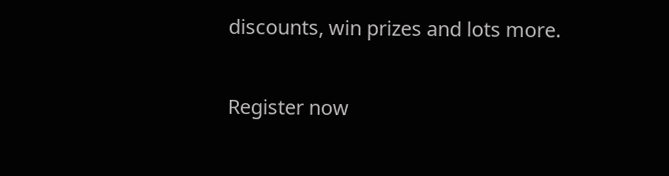discounts, win prizes and lots more.

Register now